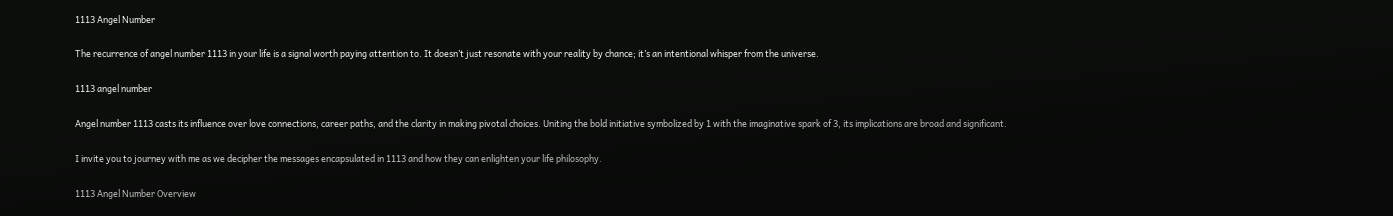1113 Angel Number

The recurrence of angel number 1113 in your life is a signal worth paying attention to. It doesn’t just resonate with your reality by chance; it’s an intentional whisper from the universe.

1113 angel number

Angel number 1113 casts its influence over love connections, career paths, and the clarity in making pivotal choices. Uniting the bold initiative symbolized by 1 with the imaginative spark of 3, its implications are broad and significant.

I invite you to journey with me as we decipher the messages encapsulated in 1113 and how they can enlighten your life philosophy.

1113 Angel Number Overview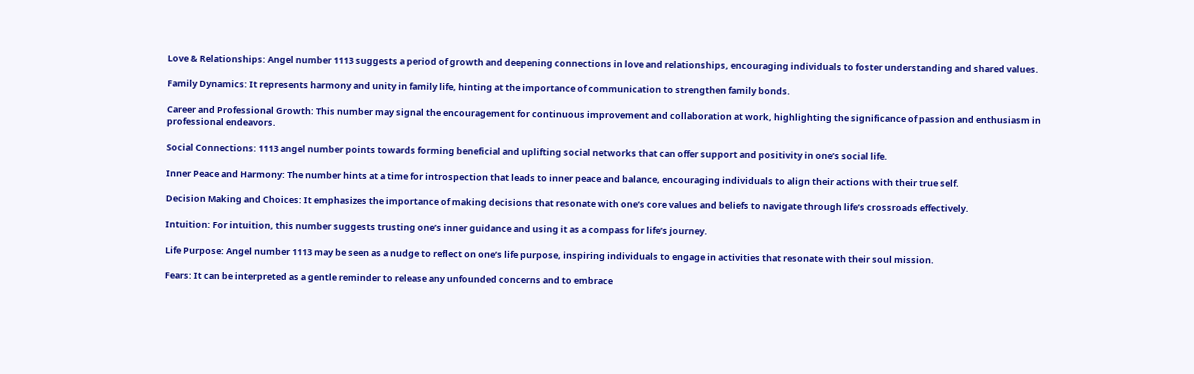Love & Relationships: Angel number 1113 suggests a period of growth and deepening connections in love and relationships, encouraging individuals to foster understanding and shared values.

Family Dynamics: It represents harmony and unity in family life, hinting at the importance of communication to strengthen family bonds.

Career and Professional Growth: This number may signal the encouragement for continuous improvement and collaboration at work, highlighting the significance of passion and enthusiasm in professional endeavors.

Social Connections: 1113 angel number points towards forming beneficial and uplifting social networks that can offer support and positivity in one’s social life.

Inner Peace and Harmony: The number hints at a time for introspection that leads to inner peace and balance, encouraging individuals to align their actions with their true self.

Decision Making and Choices: It emphasizes the importance of making decisions that resonate with one’s core values and beliefs to navigate through life’s crossroads effectively.

Intuition: For intuition, this number suggests trusting one’s inner guidance and using it as a compass for life’s journey.

Life Purpose: Angel number 1113 may be seen as a nudge to reflect on one’s life purpose, inspiring individuals to engage in activities that resonate with their soul mission.

Fears: It can be interpreted as a gentle reminder to release any unfounded concerns and to embrace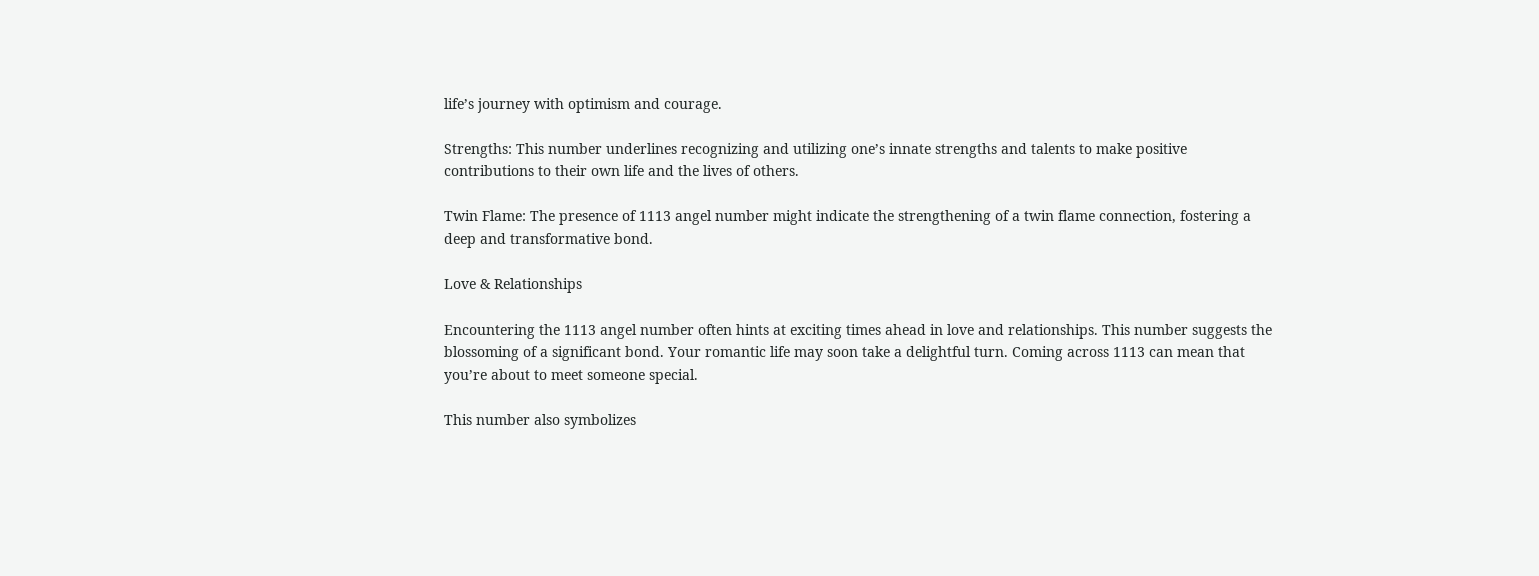life’s journey with optimism and courage.

Strengths: This number underlines recognizing and utilizing one’s innate strengths and talents to make positive contributions to their own life and the lives of others.

Twin Flame: The presence of 1113 angel number might indicate the strengthening of a twin flame connection, fostering a deep and transformative bond.

Love & Relationships

Encountering the 1113 angel number often hints at exciting times ahead in love and relationships. This number suggests the blossoming of a significant bond. Your romantic life may soon take a delightful turn. Coming across 1113 can mean that you’re about to meet someone special.

This number also symbolizes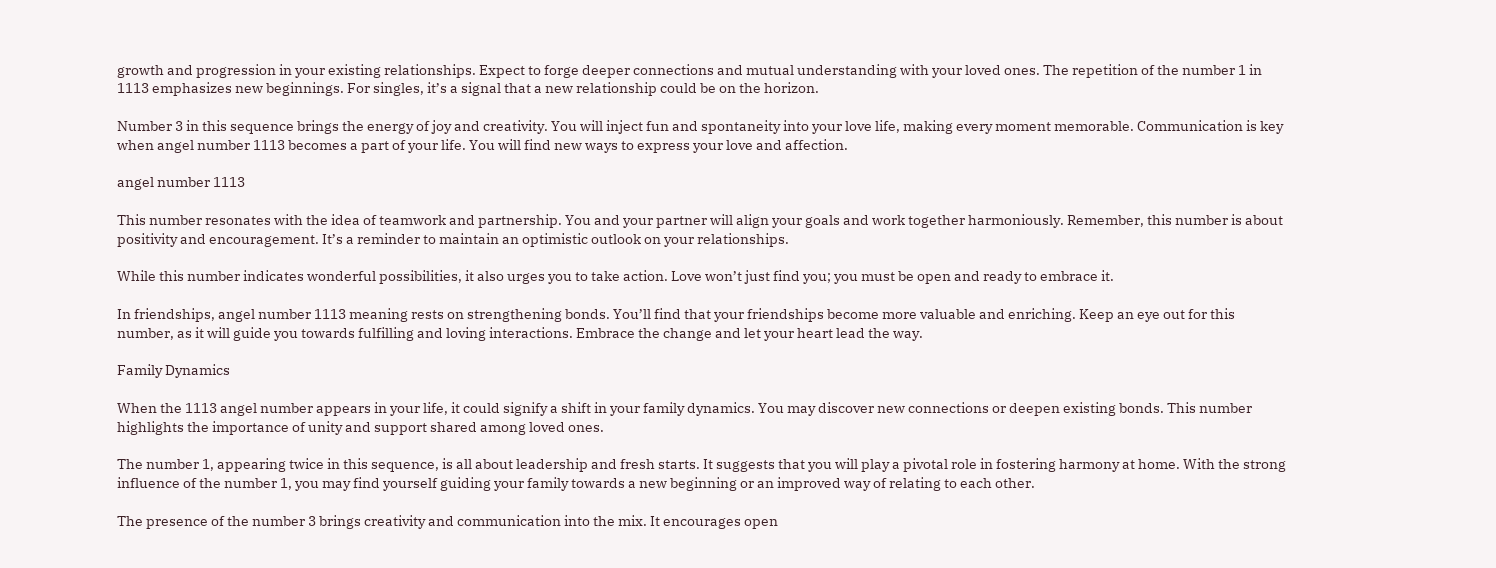growth and progression in your existing relationships. Expect to forge deeper connections and mutual understanding with your loved ones. The repetition of the number 1 in 1113 emphasizes new beginnings. For singles, it’s a signal that a new relationship could be on the horizon.

Number 3 in this sequence brings the energy of joy and creativity. You will inject fun and spontaneity into your love life, making every moment memorable. Communication is key when angel number 1113 becomes a part of your life. You will find new ways to express your love and affection.

angel number 1113

This number resonates with the idea of teamwork and partnership. You and your partner will align your goals and work together harmoniously. Remember, this number is about positivity and encouragement. It’s a reminder to maintain an optimistic outlook on your relationships.

While this number indicates wonderful possibilities, it also urges you to take action. Love won’t just find you; you must be open and ready to embrace it.

In friendships, angel number 1113 meaning rests on strengthening bonds. You’ll find that your friendships become more valuable and enriching. Keep an eye out for this number, as it will guide you towards fulfilling and loving interactions. Embrace the change and let your heart lead the way.

Family Dynamics

When the 1113 angel number appears in your life, it could signify a shift in your family dynamics. You may discover new connections or deepen existing bonds. This number highlights the importance of unity and support shared among loved ones.

The number 1, appearing twice in this sequence, is all about leadership and fresh starts. It suggests that you will play a pivotal role in fostering harmony at home. With the strong influence of the number 1, you may find yourself guiding your family towards a new beginning or an improved way of relating to each other.

The presence of the number 3 brings creativity and communication into the mix. It encourages open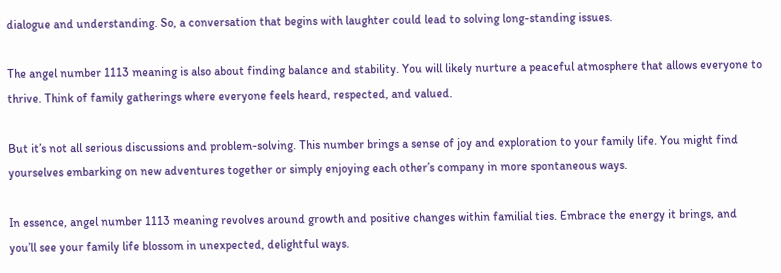dialogue and understanding. So, a conversation that begins with laughter could lead to solving long-standing issues.

The angel number 1113 meaning is also about finding balance and stability. You will likely nurture a peaceful atmosphere that allows everyone to thrive. Think of family gatherings where everyone feels heard, respected, and valued.

But it’s not all serious discussions and problem-solving. This number brings a sense of joy and exploration to your family life. You might find yourselves embarking on new adventures together or simply enjoying each other’s company in more spontaneous ways.

In essence, angel number 1113 meaning revolves around growth and positive changes within familial ties. Embrace the energy it brings, and you’ll see your family life blossom in unexpected, delightful ways.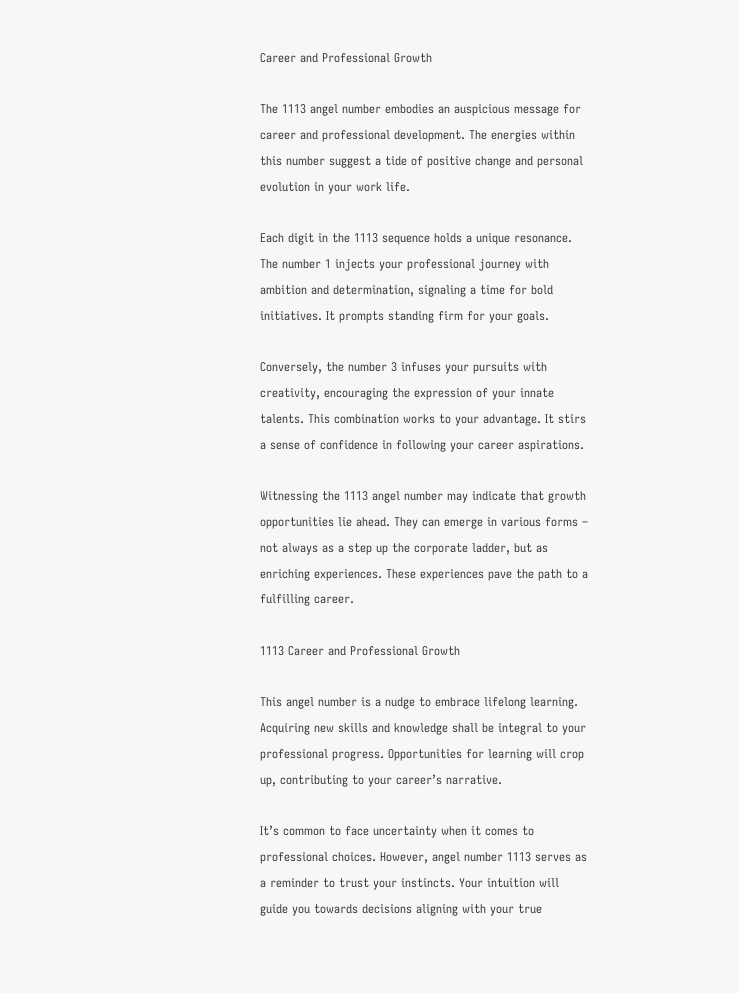Career and Professional Growth

The 1113 angel number embodies an auspicious message for career and professional development. The energies within this number suggest a tide of positive change and personal evolution in your work life.

Each digit in the 1113 sequence holds a unique resonance. The number 1 injects your professional journey with ambition and determination, signaling a time for bold initiatives. It prompts standing firm for your goals.

Conversely, the number 3 infuses your pursuits with creativity, encouraging the expression of your innate talents. This combination works to your advantage. It stirs a sense of confidence in following your career aspirations.

Witnessing the 1113 angel number may indicate that growth opportunities lie ahead. They can emerge in various forms – not always as a step up the corporate ladder, but as enriching experiences. These experiences pave the path to a fulfilling career.

1113 Career and Professional Growth

This angel number is a nudge to embrace lifelong learning. Acquiring new skills and knowledge shall be integral to your professional progress. Opportunities for learning will crop up, contributing to your career’s narrative.

It’s common to face uncertainty when it comes to professional choices. However, angel number 1113 serves as a reminder to trust your instincts. Your intuition will guide you towards decisions aligning with your true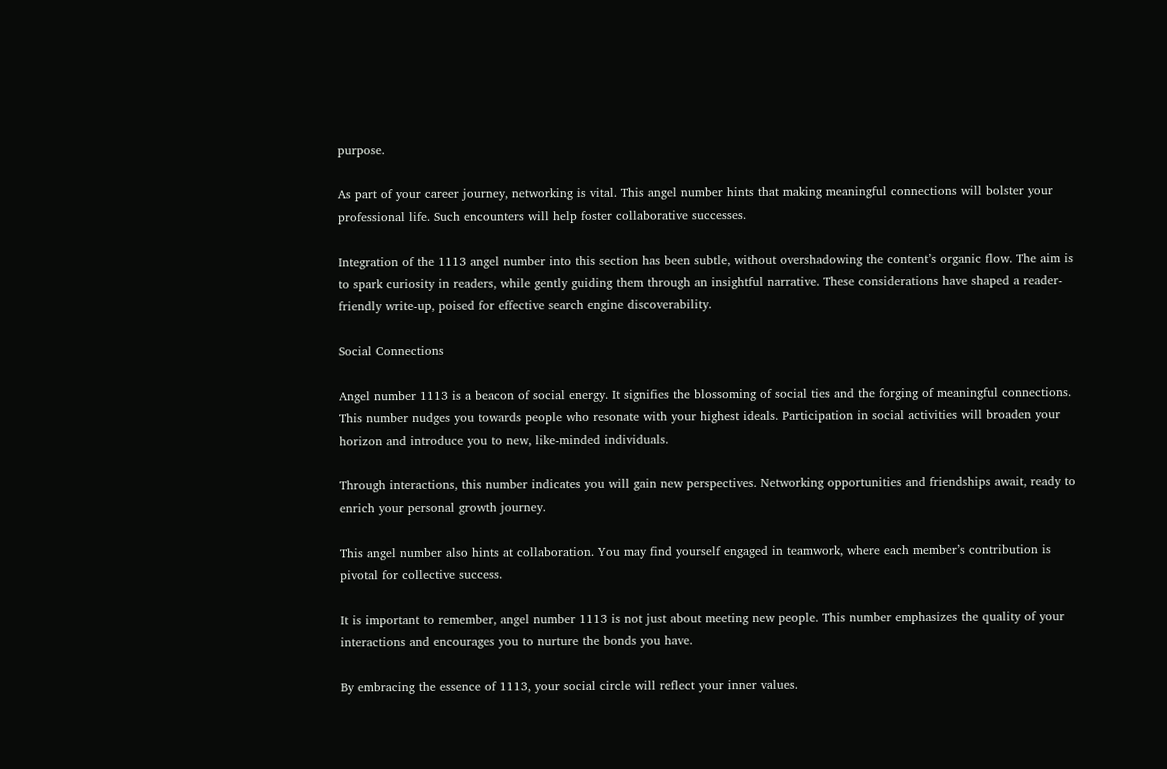purpose.

As part of your career journey, networking is vital. This angel number hints that making meaningful connections will bolster your professional life. Such encounters will help foster collaborative successes.

Integration of the 1113 angel number into this section has been subtle, without overshadowing the content’s organic flow. The aim is to spark curiosity in readers, while gently guiding them through an insightful narrative. These considerations have shaped a reader-friendly write-up, poised for effective search engine discoverability.

Social Connections

Angel number 1113 is a beacon of social energy. It signifies the blossoming of social ties and the forging of meaningful connections. This number nudges you towards people who resonate with your highest ideals. Participation in social activities will broaden your horizon and introduce you to new, like-minded individuals.

Through interactions, this number indicates you will gain new perspectives. Networking opportunities and friendships await, ready to enrich your personal growth journey.

This angel number also hints at collaboration. You may find yourself engaged in teamwork, where each member’s contribution is pivotal for collective success.

It is important to remember, angel number 1113 is not just about meeting new people. This number emphasizes the quality of your interactions and encourages you to nurture the bonds you have.

By embracing the essence of 1113, your social circle will reflect your inner values.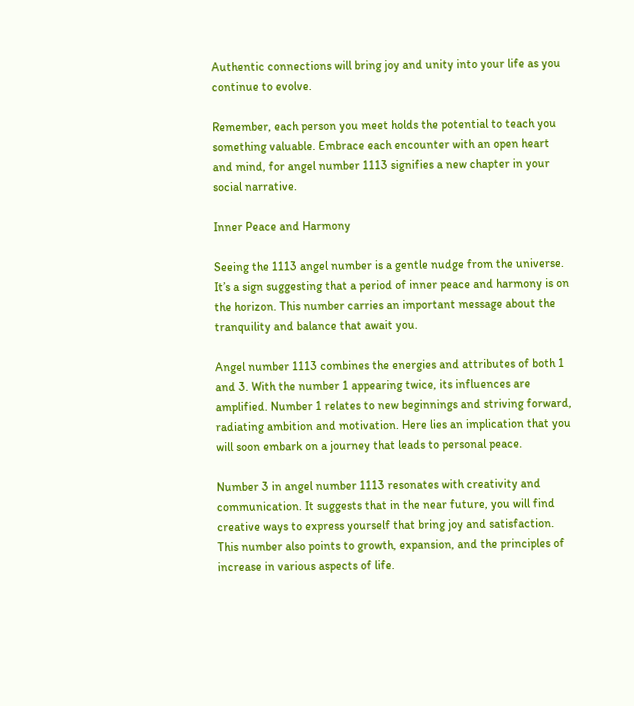Authentic connections will bring joy and unity into your life as you continue to evolve.

Remember, each person you meet holds the potential to teach you something valuable. Embrace each encounter with an open heart and mind, for angel number 1113 signifies a new chapter in your social narrative.

Inner Peace and Harmony

Seeing the 1113 angel number is a gentle nudge from the universe. It’s a sign suggesting that a period of inner peace and harmony is on the horizon. This number carries an important message about the tranquility and balance that await you.

Angel number 1113 combines the energies and attributes of both 1 and 3. With the number 1 appearing twice, its influences are amplified. Number 1 relates to new beginnings and striving forward, radiating ambition and motivation. Here lies an implication that you will soon embark on a journey that leads to personal peace.

Number 3 in angel number 1113 resonates with creativity and communication. It suggests that in the near future, you will find creative ways to express yourself that bring joy and satisfaction. This number also points to growth, expansion, and the principles of increase in various aspects of life.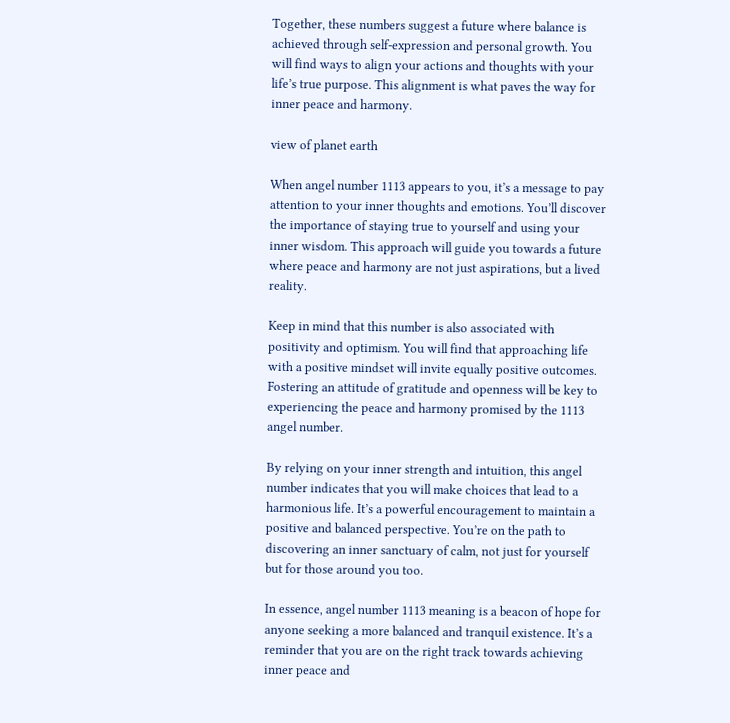Together, these numbers suggest a future where balance is achieved through self-expression and personal growth. You will find ways to align your actions and thoughts with your life’s true purpose. This alignment is what paves the way for inner peace and harmony.

view of planet earth

When angel number 1113 appears to you, it’s a message to pay attention to your inner thoughts and emotions. You’ll discover the importance of staying true to yourself and using your inner wisdom. This approach will guide you towards a future where peace and harmony are not just aspirations, but a lived reality.

Keep in mind that this number is also associated with positivity and optimism. You will find that approaching life with a positive mindset will invite equally positive outcomes. Fostering an attitude of gratitude and openness will be key to experiencing the peace and harmony promised by the 1113 angel number.

By relying on your inner strength and intuition, this angel number indicates that you will make choices that lead to a harmonious life. It’s a powerful encouragement to maintain a positive and balanced perspective. You’re on the path to discovering an inner sanctuary of calm, not just for yourself but for those around you too.

In essence, angel number 1113 meaning is a beacon of hope for anyone seeking a more balanced and tranquil existence. It’s a reminder that you are on the right track towards achieving inner peace and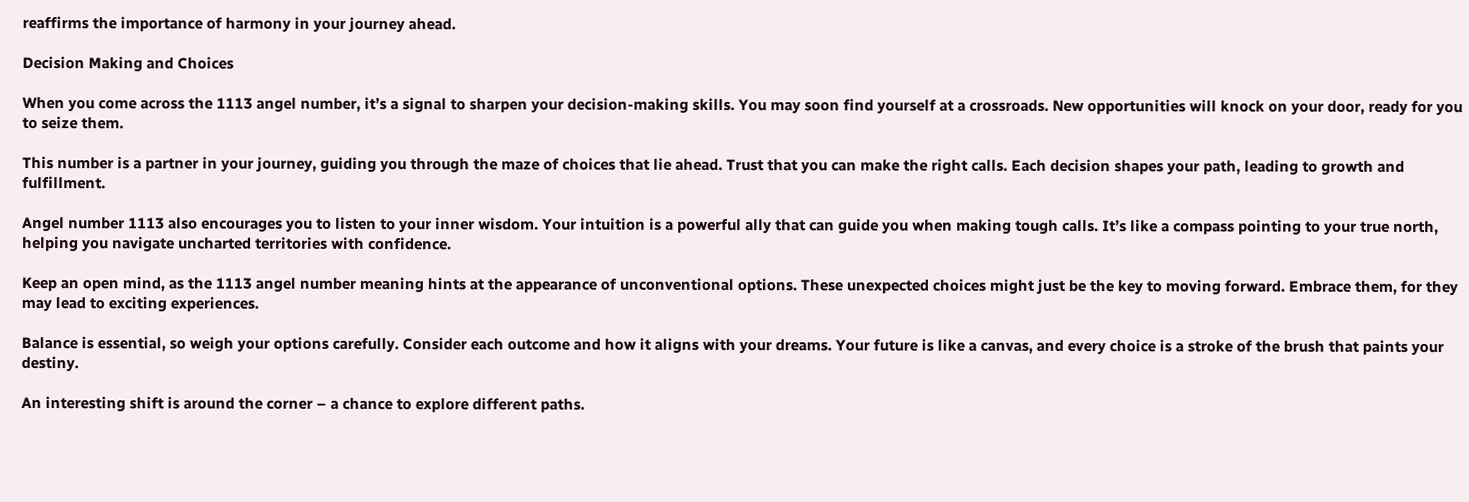reaffirms the importance of harmony in your journey ahead.

Decision Making and Choices

When you come across the 1113 angel number, it’s a signal to sharpen your decision-making skills. You may soon find yourself at a crossroads. New opportunities will knock on your door, ready for you to seize them.

This number is a partner in your journey, guiding you through the maze of choices that lie ahead. Trust that you can make the right calls. Each decision shapes your path, leading to growth and fulfillment.

Angel number 1113 also encourages you to listen to your inner wisdom. Your intuition is a powerful ally that can guide you when making tough calls. It’s like a compass pointing to your true north, helping you navigate uncharted territories with confidence.

Keep an open mind, as the 1113 angel number meaning hints at the appearance of unconventional options. These unexpected choices might just be the key to moving forward. Embrace them, for they may lead to exciting experiences.

Balance is essential, so weigh your options carefully. Consider each outcome and how it aligns with your dreams. Your future is like a canvas, and every choice is a stroke of the brush that paints your destiny.

An interesting shift is around the corner – a chance to explore different paths.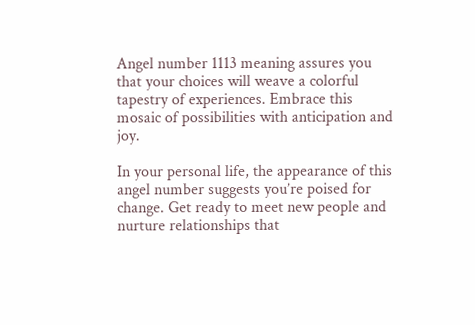Angel number 1113 meaning assures you that your choices will weave a colorful tapestry of experiences. Embrace this mosaic of possibilities with anticipation and joy.

In your personal life, the appearance of this angel number suggests you’re poised for change. Get ready to meet new people and nurture relationships that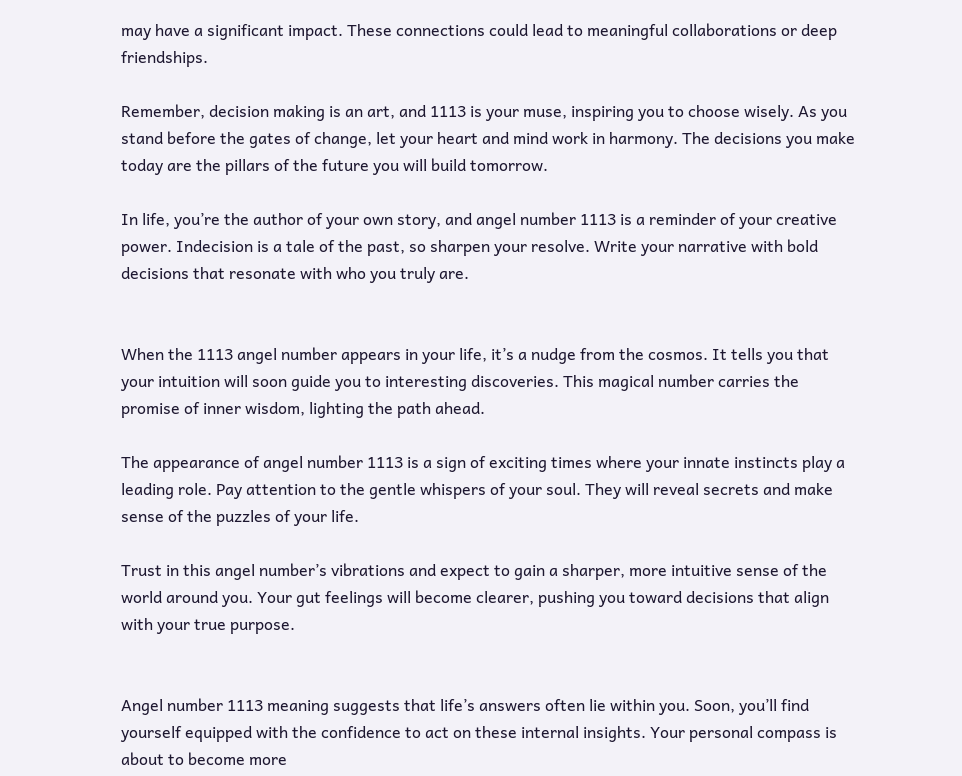may have a significant impact. These connections could lead to meaningful collaborations or deep friendships.

Remember, decision making is an art, and 1113 is your muse, inspiring you to choose wisely. As you stand before the gates of change, let your heart and mind work in harmony. The decisions you make today are the pillars of the future you will build tomorrow.

In life, you’re the author of your own story, and angel number 1113 is a reminder of your creative power. Indecision is a tale of the past, so sharpen your resolve. Write your narrative with bold decisions that resonate with who you truly are.


When the 1113 angel number appears in your life, it’s a nudge from the cosmos. It tells you that your intuition will soon guide you to interesting discoveries. This magical number carries the promise of inner wisdom, lighting the path ahead.

The appearance of angel number 1113 is a sign of exciting times where your innate instincts play a leading role. Pay attention to the gentle whispers of your soul. They will reveal secrets and make sense of the puzzles of your life.

Trust in this angel number’s vibrations and expect to gain a sharper, more intuitive sense of the world around you. Your gut feelings will become clearer, pushing you toward decisions that align with your true purpose.


Angel number 1113 meaning suggests that life’s answers often lie within you. Soon, you’ll find yourself equipped with the confidence to act on these internal insights. Your personal compass is about to become more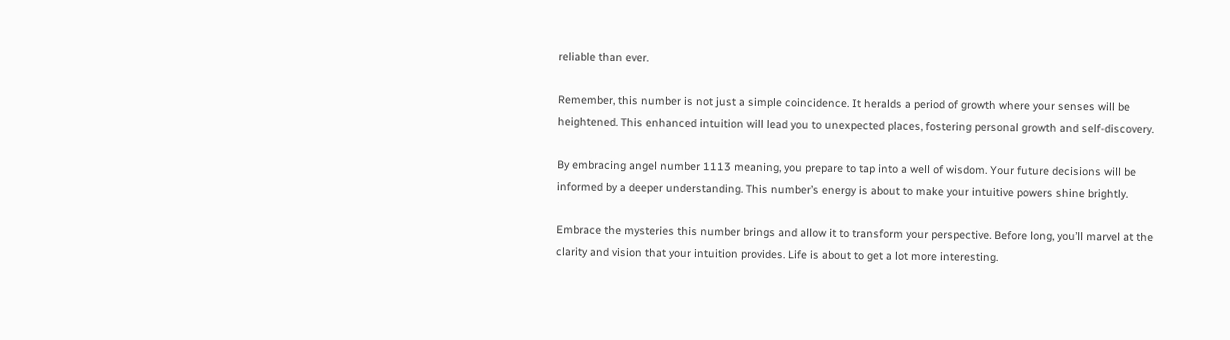reliable than ever.

Remember, this number is not just a simple coincidence. It heralds a period of growth where your senses will be heightened. This enhanced intuition will lead you to unexpected places, fostering personal growth and self-discovery.

By embracing angel number 1113 meaning, you prepare to tap into a well of wisdom. Your future decisions will be informed by a deeper understanding. This number’s energy is about to make your intuitive powers shine brightly.

Embrace the mysteries this number brings and allow it to transform your perspective. Before long, you’ll marvel at the clarity and vision that your intuition provides. Life is about to get a lot more interesting.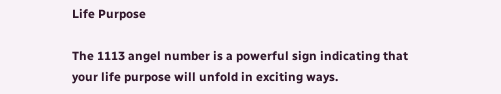Life Purpose

The 1113 angel number is a powerful sign indicating that your life purpose will unfold in exciting ways.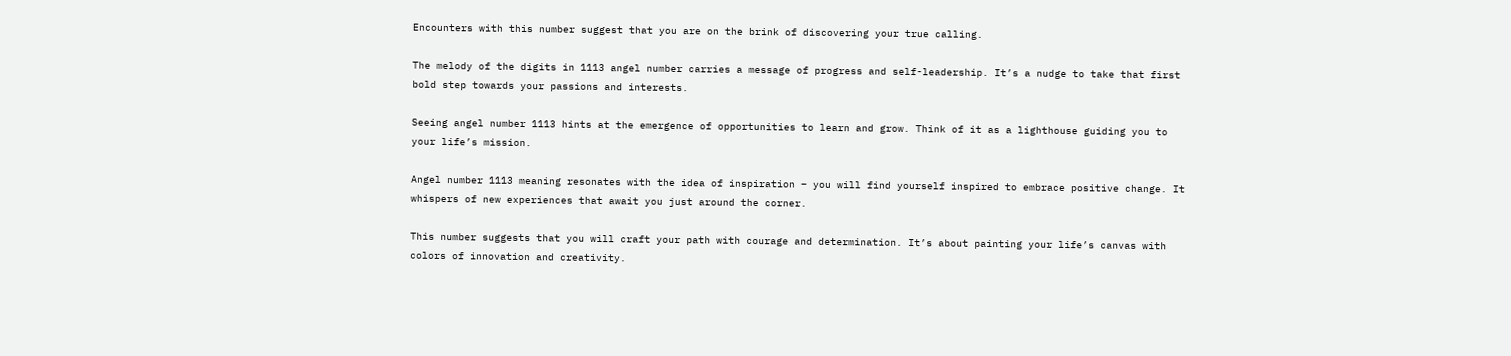Encounters with this number suggest that you are on the brink of discovering your true calling.

The melody of the digits in 1113 angel number carries a message of progress and self-leadership. It’s a nudge to take that first bold step towards your passions and interests.

Seeing angel number 1113 hints at the emergence of opportunities to learn and grow. Think of it as a lighthouse guiding you to your life’s mission.

Angel number 1113 meaning resonates with the idea of inspiration – you will find yourself inspired to embrace positive change. It whispers of new experiences that await you just around the corner.

This number suggests that you will craft your path with courage and determination. It’s about painting your life’s canvas with colors of innovation and creativity.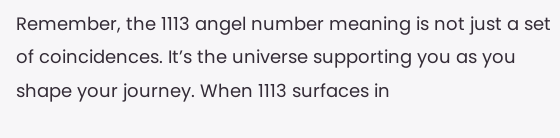Remember, the 1113 angel number meaning is not just a set of coincidences. It’s the universe supporting you as you shape your journey. When 1113 surfaces in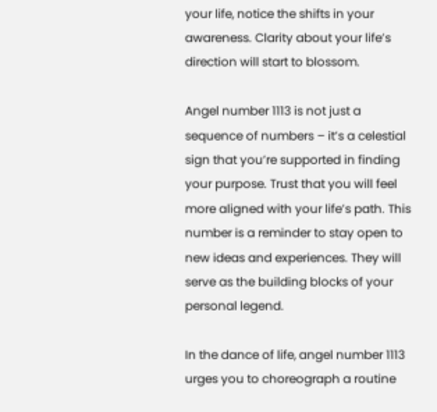your life, notice the shifts in your awareness. Clarity about your life’s direction will start to blossom.

Angel number 1113 is not just a sequence of numbers – it’s a celestial sign that you’re supported in finding your purpose. Trust that you will feel more aligned with your life’s path. This number is a reminder to stay open to new ideas and experiences. They will serve as the building blocks of your personal legend.

In the dance of life, angel number 1113 urges you to choreograph a routine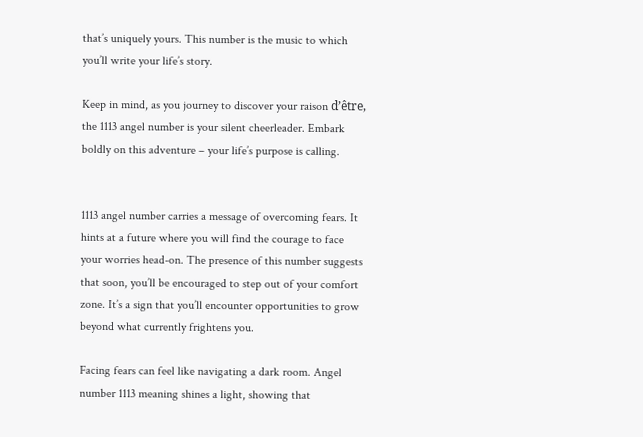that’s uniquely yours. This number is the music to which you’ll write your life’s story.

Keep in mind, as you journey to discover your raison d’être, the 1113 angel number is your silent cheerleader. Embark boldly on this adventure – your life’s purpose is calling.


1113 angel number carries a message of overcoming fears. It hints at a future where you will find the courage to face your worries head-on. The presence of this number suggests that soon, you’ll be encouraged to step out of your comfort zone. It’s a sign that you’ll encounter opportunities to grow beyond what currently frightens you.

Facing fears can feel like navigating a dark room. Angel number 1113 meaning shines a light, showing that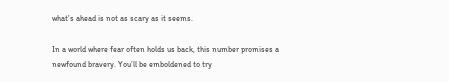what’s ahead is not as scary as it seems.

In a world where fear often holds us back, this number promises a newfound bravery. You’ll be emboldened to try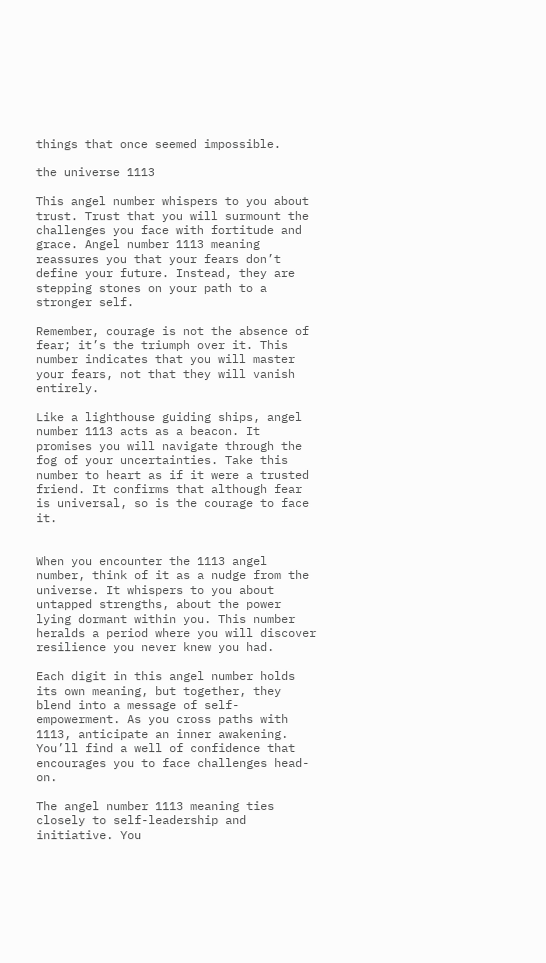things that once seemed impossible.

the universe 1113

This angel number whispers to you about trust. Trust that you will surmount the challenges you face with fortitude and grace. Angel number 1113 meaning reassures you that your fears don’t define your future. Instead, they are stepping stones on your path to a stronger self.

Remember, courage is not the absence of fear; it’s the triumph over it. This number indicates that you will master your fears, not that they will vanish entirely.

Like a lighthouse guiding ships, angel number 1113 acts as a beacon. It promises you will navigate through the fog of your uncertainties. Take this number to heart as if it were a trusted friend. It confirms that although fear is universal, so is the courage to face it.


When you encounter the 1113 angel number, think of it as a nudge from the universe. It whispers to you about untapped strengths, about the power lying dormant within you. This number heralds a period where you will discover resilience you never knew you had.

Each digit in this angel number holds its own meaning, but together, they blend into a message of self-empowerment. As you cross paths with 1113, anticipate an inner awakening. You’ll find a well of confidence that encourages you to face challenges head-on.

The angel number 1113 meaning ties closely to self-leadership and initiative. You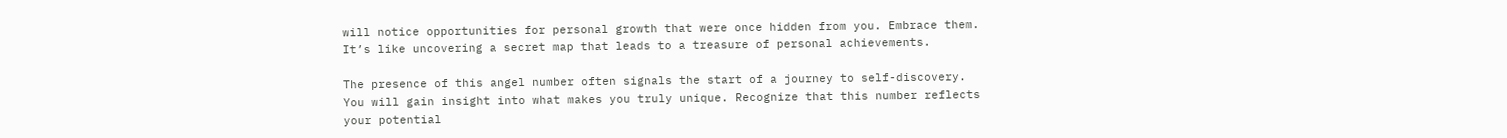will notice opportunities for personal growth that were once hidden from you. Embrace them. It’s like uncovering a secret map that leads to a treasure of personal achievements.

The presence of this angel number often signals the start of a journey to self-discovery. You will gain insight into what makes you truly unique. Recognize that this number reflects your potential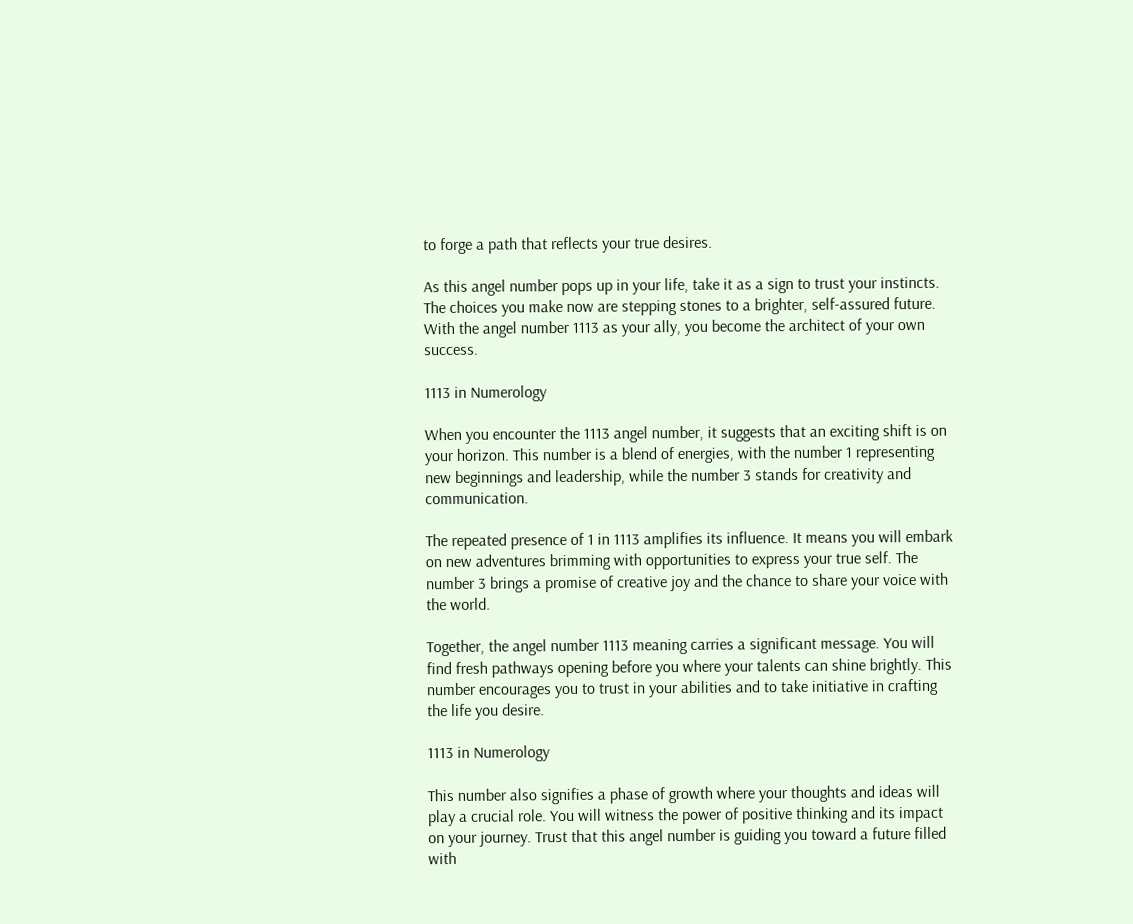to forge a path that reflects your true desires.

As this angel number pops up in your life, take it as a sign to trust your instincts. The choices you make now are stepping stones to a brighter, self-assured future. With the angel number 1113 as your ally, you become the architect of your own success.

1113 in Numerology

When you encounter the 1113 angel number, it suggests that an exciting shift is on your horizon. This number is a blend of energies, with the number 1 representing new beginnings and leadership, while the number 3 stands for creativity and communication.

The repeated presence of 1 in 1113 amplifies its influence. It means you will embark on new adventures brimming with opportunities to express your true self. The number 3 brings a promise of creative joy and the chance to share your voice with the world.

Together, the angel number 1113 meaning carries a significant message. You will find fresh pathways opening before you where your talents can shine brightly. This number encourages you to trust in your abilities and to take initiative in crafting the life you desire.

1113 in Numerology

This number also signifies a phase of growth where your thoughts and ideas will play a crucial role. You will witness the power of positive thinking and its impact on your journey. Trust that this angel number is guiding you toward a future filled with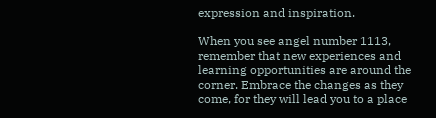expression and inspiration.

When you see angel number 1113, remember that new experiences and learning opportunities are around the corner. Embrace the changes as they come, for they will lead you to a place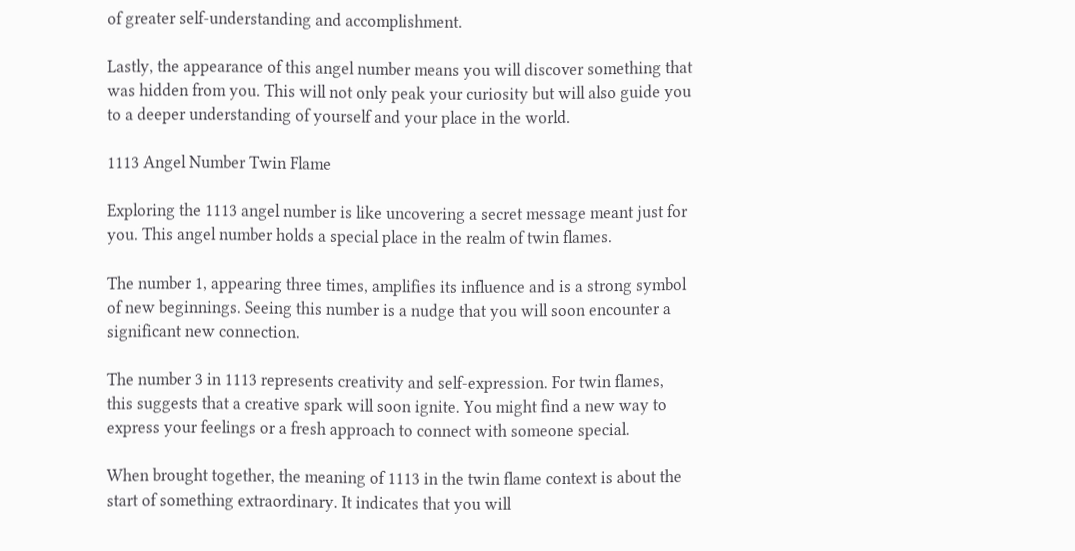of greater self-understanding and accomplishment.

Lastly, the appearance of this angel number means you will discover something that was hidden from you. This will not only peak your curiosity but will also guide you to a deeper understanding of yourself and your place in the world.

1113 Angel Number Twin Flame

Exploring the 1113 angel number is like uncovering a secret message meant just for you. This angel number holds a special place in the realm of twin flames.

The number 1, appearing three times, amplifies its influence and is a strong symbol of new beginnings. Seeing this number is a nudge that you will soon encounter a significant new connection.

The number 3 in 1113 represents creativity and self-expression. For twin flames, this suggests that a creative spark will soon ignite. You might find a new way to express your feelings or a fresh approach to connect with someone special.

When brought together, the meaning of 1113 in the twin flame context is about the start of something extraordinary. It indicates that you will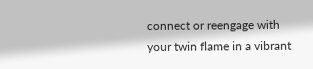connect or reengage with your twin flame in a vibrant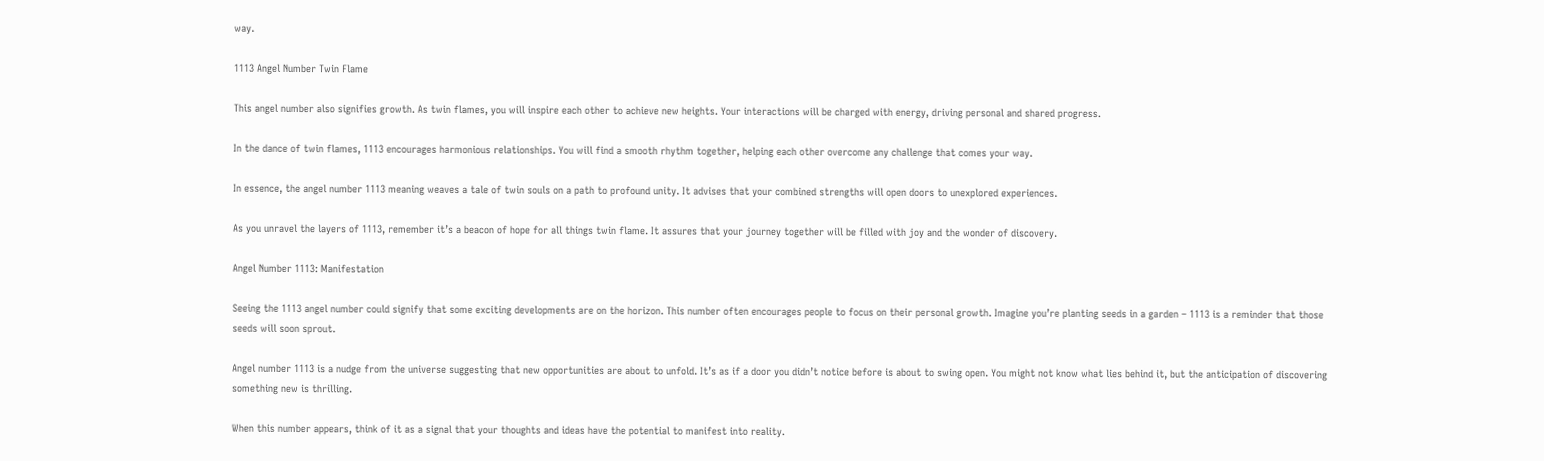way.

1113 Angel Number Twin Flame

This angel number also signifies growth. As twin flames, you will inspire each other to achieve new heights. Your interactions will be charged with energy, driving personal and shared progress.

In the dance of twin flames, 1113 encourages harmonious relationships. You will find a smooth rhythm together, helping each other overcome any challenge that comes your way.

In essence, the angel number 1113 meaning weaves a tale of twin souls on a path to profound unity. It advises that your combined strengths will open doors to unexplored experiences.

As you unravel the layers of 1113, remember it’s a beacon of hope for all things twin flame. It assures that your journey together will be filled with joy and the wonder of discovery.

Angel Number 1113: Manifestation

Seeing the 1113 angel number could signify that some exciting developments are on the horizon. This number often encourages people to focus on their personal growth. Imagine you’re planting seeds in a garden – 1113 is a reminder that those seeds will soon sprout.

Angel number 1113 is a nudge from the universe suggesting that new opportunities are about to unfold. It’s as if a door you didn’t notice before is about to swing open. You might not know what lies behind it, but the anticipation of discovering something new is thrilling.

When this number appears, think of it as a signal that your thoughts and ideas have the potential to manifest into reality.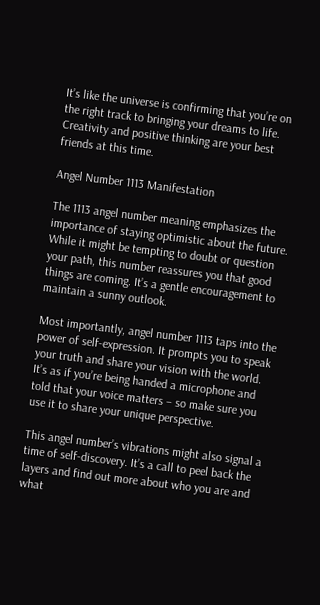It’s like the universe is confirming that you’re on the right track to bringing your dreams to life. Creativity and positive thinking are your best friends at this time.

Angel Number 1113 Manifestation

The 1113 angel number meaning emphasizes the importance of staying optimistic about the future. While it might be tempting to doubt or question your path, this number reassures you that good things are coming. It’s a gentle encouragement to maintain a sunny outlook.

Most importantly, angel number 1113 taps into the power of self-expression. It prompts you to speak your truth and share your vision with the world. It’s as if you’re being handed a microphone and told that your voice matters – so make sure you use it to share your unique perspective.

This angel number’s vibrations might also signal a time of self-discovery. It’s a call to peel back the layers and find out more about who you are and what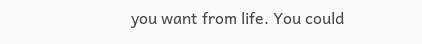you want from life. You could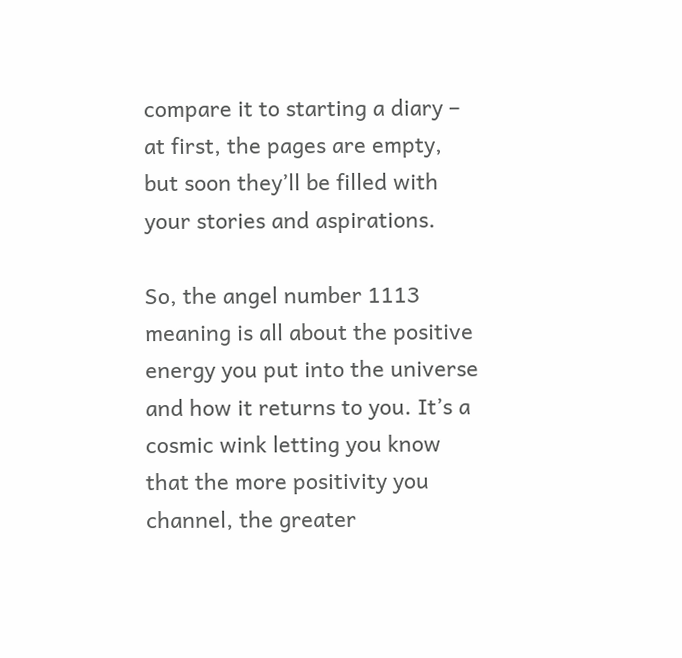compare it to starting a diary – at first, the pages are empty, but soon they’ll be filled with your stories and aspirations.

So, the angel number 1113 meaning is all about the positive energy you put into the universe and how it returns to you. It’s a cosmic wink letting you know that the more positivity you channel, the greater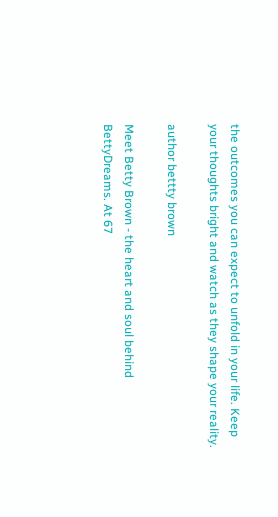the outcomes you can expect to unfold in your life. Keep your thoughts bright and watch as they shape your reality.

author bettty brown

Meet Betty Brown - the heart and soul behind BettyDreams. At 67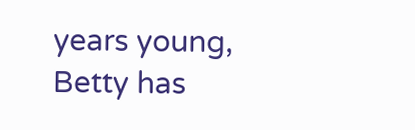years young, Betty has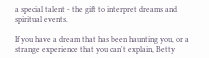a special talent - the gift to interpret dreams and spiritual events.

If you have a dream that has been haunting you, or a strange experience that you can't explain, Betty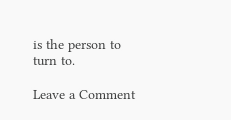is the person to turn to.

Leave a Comment